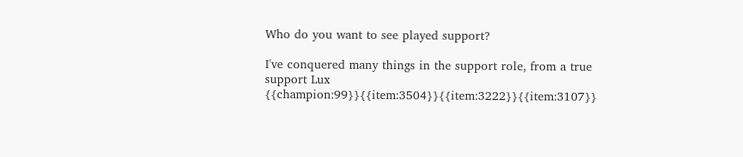Who do you want to see played support?

I've conquered many things in the support role, from a true support Lux {{champion:99}}{{item:3504}}{{item:3222}}{{item:3107}}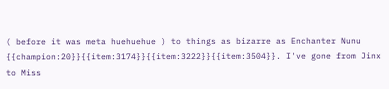( before it was meta huehuehue ) to things as bizarre as Enchanter Nunu {{champion:20}}{{item:3174}}{{item:3222}}{{item:3504}}. I've gone from Jinx to Miss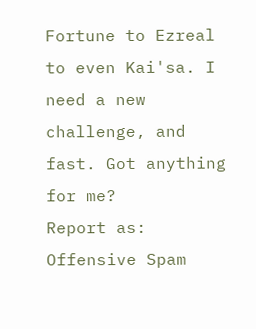Fortune to Ezreal to even Kai'sa. I need a new challenge, and fast. Got anything for me?
Report as:
Offensive Spam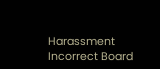Harassment Incorrect Board